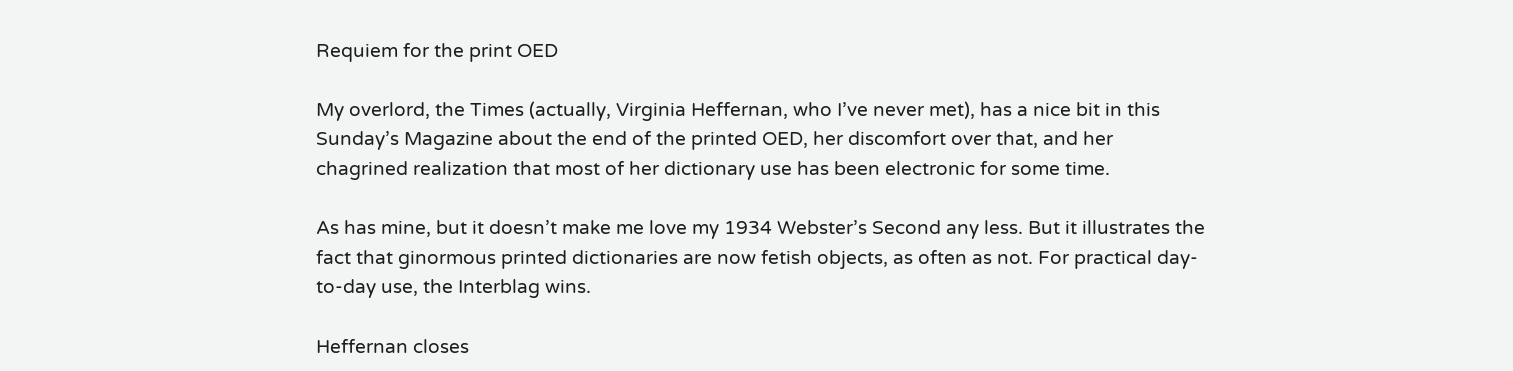Requiem for the print OED

My overlord, the Times (actually, Virginia Heffernan, who I’ve never met), has a nice bit in this Sunday’s Magazine about the end of the printed OED, her discomfort over that, and her chagrined realization that most of her dictionary use has been electronic for some time.

As has mine, but it doesn’t make me love my 1934 Webster’s Second any less. But it illustrates the fact that ginormous printed dictionaries are now fetish objects, as often as not. For practical day-to-day use, the Interblag wins.

Heffernan closes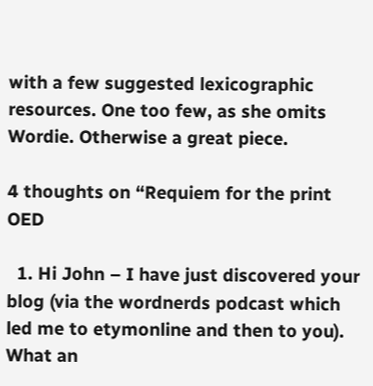with a few suggested lexicographic resources. One too few, as she omits Wordie. Otherwise a great piece.

4 thoughts on “Requiem for the print OED

  1. Hi John – I have just discovered your blog (via the wordnerds podcast which led me to etymonline and then to you). What an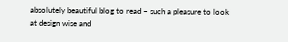absolutely beautiful blog to read – such a pleasure to look at design wise and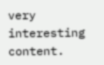very interesting content.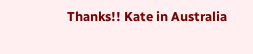Thanks!! Kate in Australia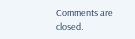Comments are closed.